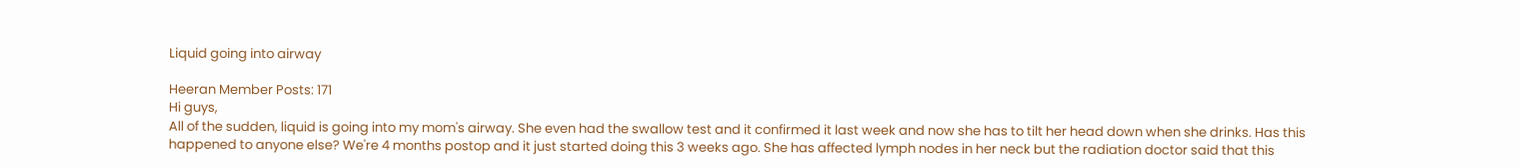Liquid going into airway

Heeran Member Posts: 171
Hi guys,
All of the sudden, liquid is going into my mom's airway. She even had the swallow test and it confirmed it last week and now she has to tilt her head down when she drinks. Has this happened to anyone else? We're 4 months postop and it just started doing this 3 weeks ago. She has affected lymph nodes in her neck but the radiation doctor said that this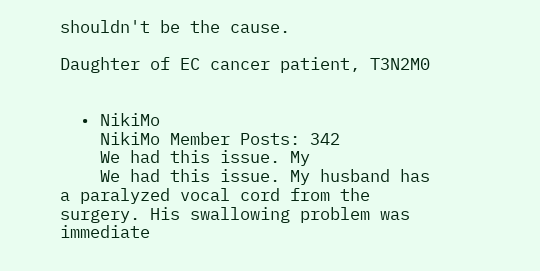shouldn't be the cause.

Daughter of EC cancer patient, T3N2M0


  • NikiMo
    NikiMo Member Posts: 342
    We had this issue. My
    We had this issue. My husband has a paralyzed vocal cord from the surgery. His swallowing problem was immediate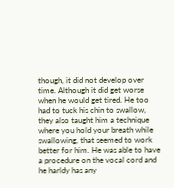though, it did not develop over time. Although it did get worse when he would get tired. He too had to tuck his chin to swallow, they also taught him a technique where you hold your breath while swallowing, that seemed to work better for him. He was able to have a procedure on the vocal cord and he harldy has any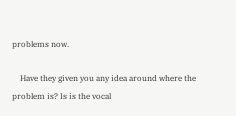problems now.

    Have they given you any idea around where the problem is? Is is the vocal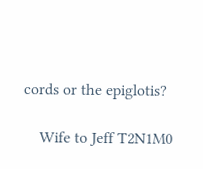cords or the epiglotis?

    Wife to Jeff T2N1M0